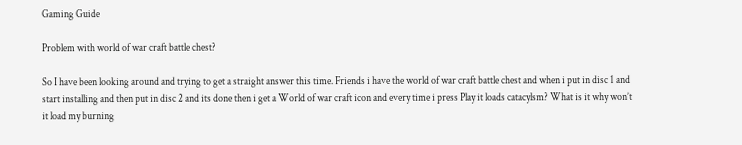Gaming Guide

Problem with world of war craft battle chest?

So I have been looking around and trying to get a straight answer this time. Friends i have the world of war craft battle chest and when i put in disc 1 and start installing and then put in disc 2 and its done then i get a World of war craft icon and every time i press Play it loads catacylsm? What is it why won’t it load my burning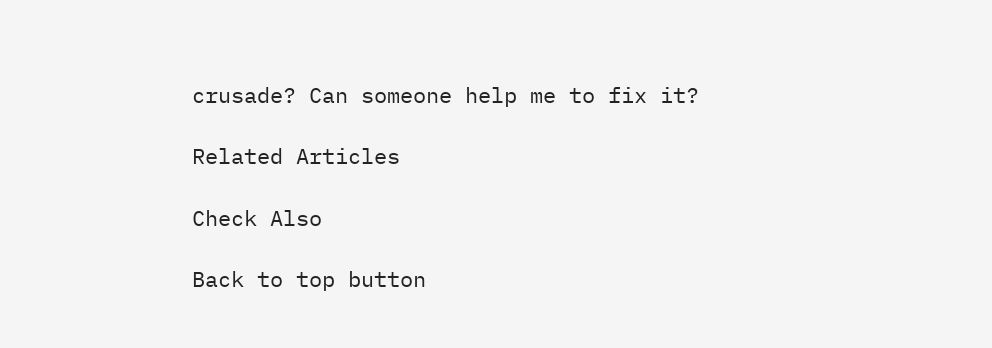crusade? Can someone help me to fix it?

Related Articles

Check Also

Back to top button